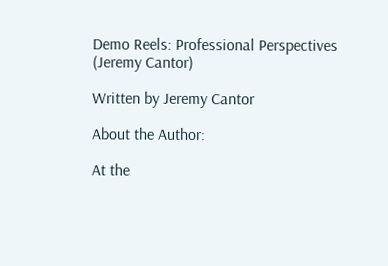Demo Reels: Professional Perspectives (Jeremy Cantor)

Written by Jeremy Cantor

About the Author:

At the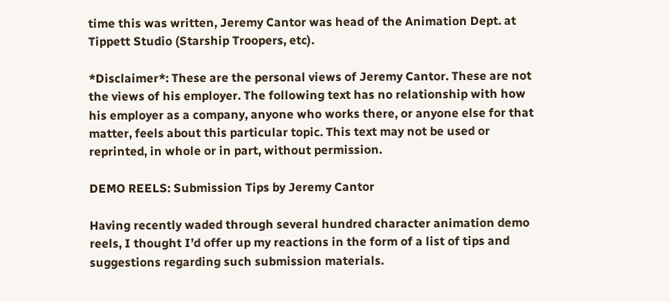time this was written, Jeremy Cantor was head of the Animation Dept. at Tippett Studio (Starship Troopers, etc).

*Disclaimer*: These are the personal views of Jeremy Cantor. These are not the views of his employer. The following text has no relationship with how his employer as a company, anyone who works there, or anyone else for that matter, feels about this particular topic. This text may not be used or reprinted, in whole or in part, without permission.

DEMO REELS: Submission Tips by Jeremy Cantor

Having recently waded through several hundred character animation demo reels, I thought I’d offer up my reactions in the form of a list of tips and suggestions regarding such submission materials.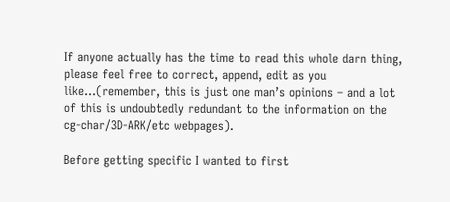If anyone actually has the time to read this whole darn thing, please feel free to correct, append, edit as you like…(remember, this is just one man’s opinions – and a lot of this is undoubtedly redundant to the information on the cg-char/3D-ARK/etc webpages).

Before getting specific I wanted to first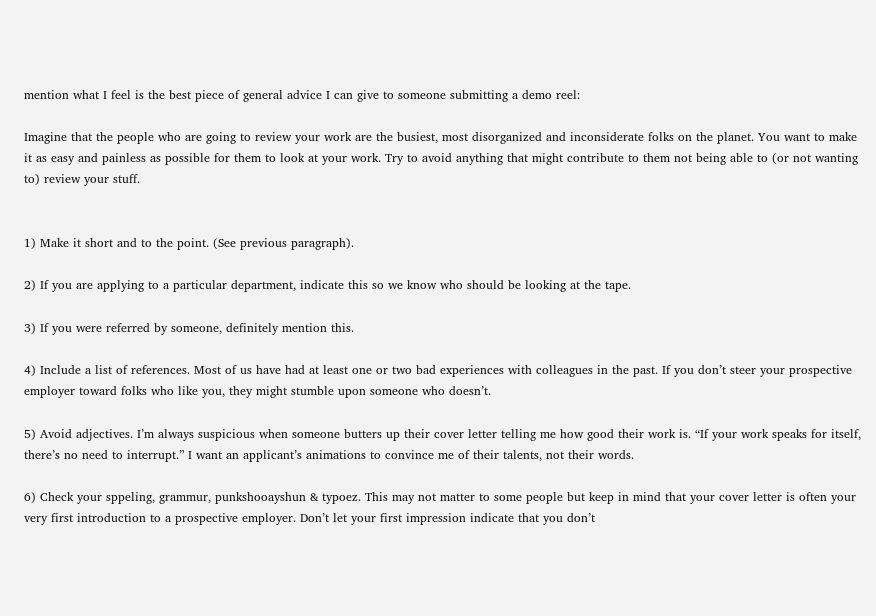mention what I feel is the best piece of general advice I can give to someone submitting a demo reel:

Imagine that the people who are going to review your work are the busiest, most disorganized and inconsiderate folks on the planet. You want to make it as easy and painless as possible for them to look at your work. Try to avoid anything that might contribute to them not being able to (or not wanting to) review your stuff.


1) Make it short and to the point. (See previous paragraph).

2) If you are applying to a particular department, indicate this so we know who should be looking at the tape.

3) If you were referred by someone, definitely mention this.

4) Include a list of references. Most of us have had at least one or two bad experiences with colleagues in the past. If you don’t steer your prospective employer toward folks who like you, they might stumble upon someone who doesn’t.

5) Avoid adjectives. I’m always suspicious when someone butters up their cover letter telling me how good their work is. “If your work speaks for itself, there’s no need to interrupt.” I want an applicant’s animations to convince me of their talents, not their words.

6) Check your sppeling, grammur, punkshooayshun & typoez. This may not matter to some people but keep in mind that your cover letter is often your very first introduction to a prospective employer. Don’t let your first impression indicate that you don’t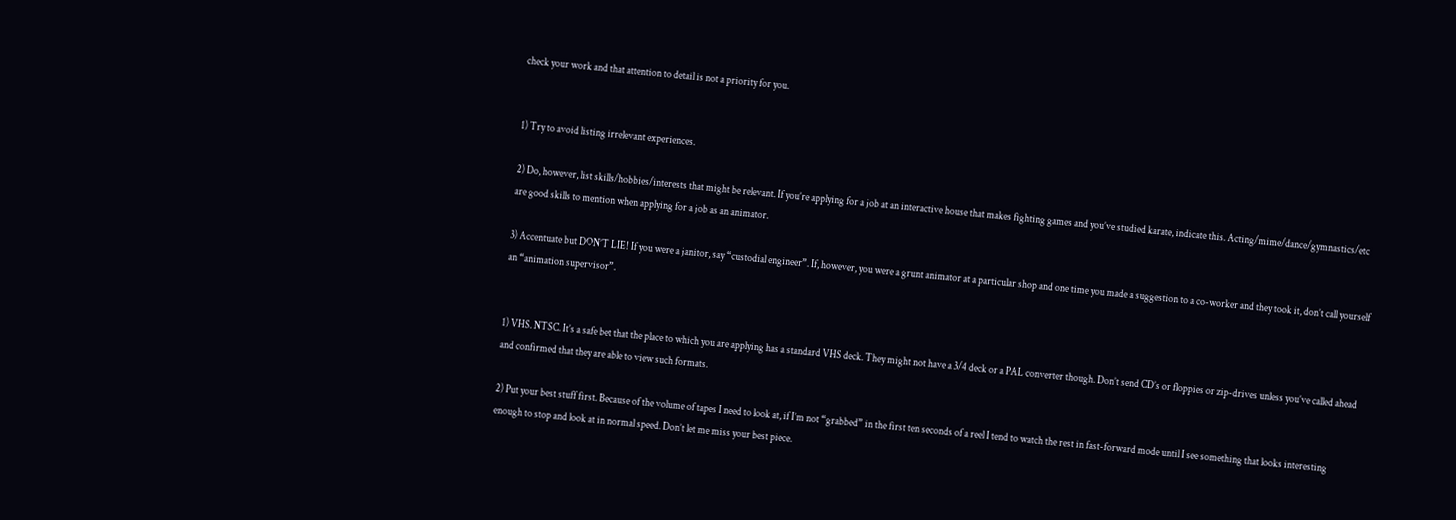check your work and that attention to detail is not a priority for you.


1) Try to avoid listing irrelevant experiences.

2) Do, however, list skills/hobbies/interests that might be relevant. If you’re applying for a job at an interactive house that makes fighting games and you’ve studied karate, indicate this. Acting/mime/dance/gymnastics/etc are good skills to mention when applying for a job as an animator.

3) Accentuate but DON’T LIE! If you were a janitor, say “custodial engineer”. If, however, you were a grunt animator at a particular shop and one time you made a suggestion to a co-worker and they took it, don’t call yourself an “animation supervisor”.


1) VHS. NTSC. It’s a safe bet that the place to which you are applying has a standard VHS deck. They might not have a 3/4 deck or a PAL converter though. Don’t send CD’s or floppies or zip-drives unless you’ve called ahead and confirmed that they are able to view such formats.

2) Put your best stuff first. Because of the volume of tapes I need to look at, if I’m not “grabbed” in the first ten seconds of a reel I tend to watch the rest in fast-forward mode until I see something that looks interesting enough to stop and look at in normal speed. Don’t let me miss your best piece.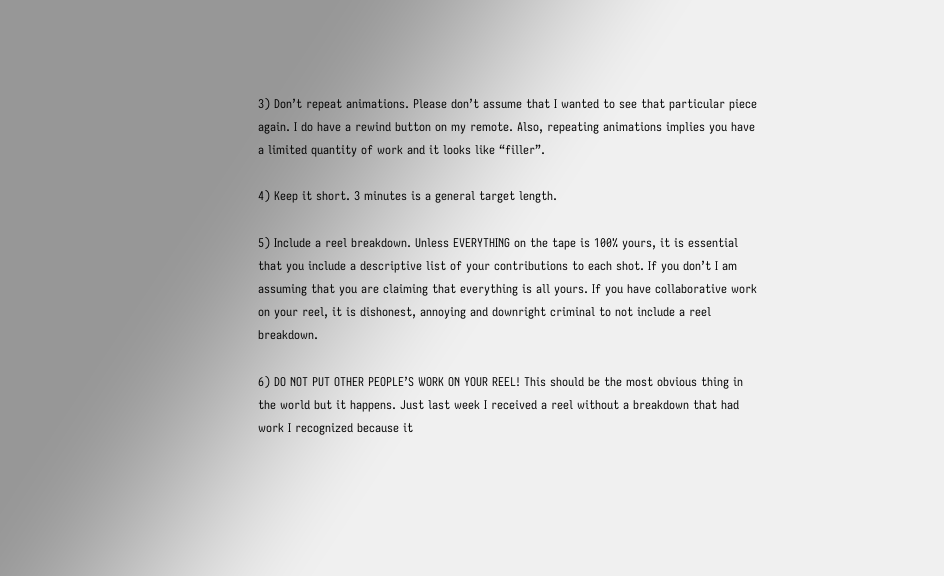3) Don’t repeat animations. Please don’t assume that I wanted to see that particular piece again. I do have a rewind button on my remote. Also, repeating animations implies you have a limited quantity of work and it looks like “filler”.

4) Keep it short. 3 minutes is a general target length.

5) Include a reel breakdown. Unless EVERYTHING on the tape is 100% yours, it is essential that you include a descriptive list of your contributions to each shot. If you don’t I am assuming that you are claiming that everything is all yours. If you have collaborative work on your reel, it is dishonest, annoying and downright criminal to not include a reel breakdown.

6) DO NOT PUT OTHER PEOPLE’S WORK ON YOUR REEL! This should be the most obvious thing in the world but it happens. Just last week I received a reel without a breakdown that had work I recognized because it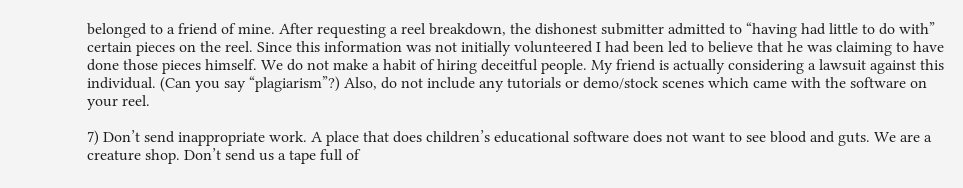belonged to a friend of mine. After requesting a reel breakdown, the dishonest submitter admitted to “having had little to do with” certain pieces on the reel. Since this information was not initially volunteered I had been led to believe that he was claiming to have done those pieces himself. We do not make a habit of hiring deceitful people. My friend is actually considering a lawsuit against this individual. (Can you say “plagiarism”?) Also, do not include any tutorials or demo/stock scenes which came with the software on your reel.

7) Don’t send inappropriate work. A place that does children’s educational software does not want to see blood and guts. We are a creature shop. Don’t send us a tape full of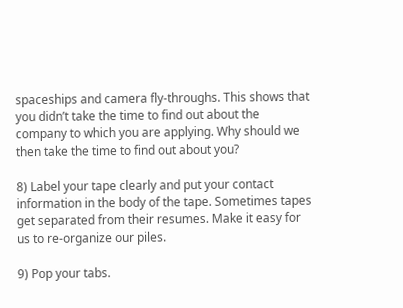spaceships and camera fly-throughs. This shows that you didn’t take the time to find out about the company to which you are applying. Why should we then take the time to find out about you?

8) Label your tape clearly and put your contact information in the body of the tape. Sometimes tapes get separated from their resumes. Make it easy for us to re-organize our piles.

9) Pop your tabs.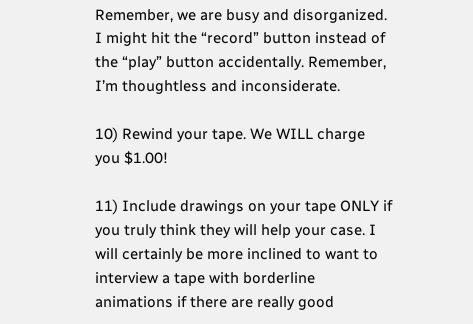Remember, we are busy and disorganized. I might hit the “record” button instead of the “play” button accidentally. Remember, I’m thoughtless and inconsiderate.

10) Rewind your tape. We WILL charge you $1.00!

11) Include drawings on your tape ONLY if you truly think they will help your case. I will certainly be more inclined to want to interview a tape with borderline animations if there are really good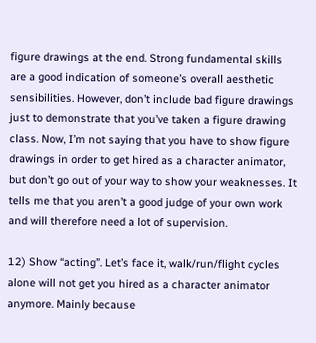figure drawings at the end. Strong fundamental skills are a good indication of someone’s overall aesthetic sensibilities. However, don’t include bad figure drawings just to demonstrate that you’ve taken a figure drawing class. Now, I’m not saying that you have to show figure drawings in order to get hired as a character animator, but don’t go out of your way to show your weaknesses. It tells me that you aren’t a good judge of your own work and will therefore need a lot of supervision.

12) Show “acting”. Let’s face it, walk/run/flight cycles alone will not get you hired as a character animator anymore. Mainly because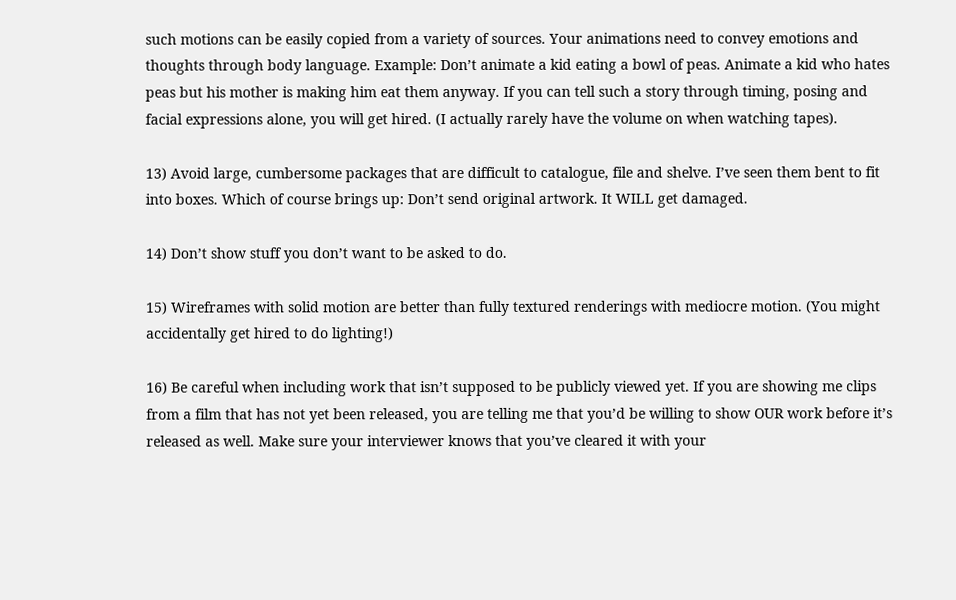such motions can be easily copied from a variety of sources. Your animations need to convey emotions and thoughts through body language. Example: Don’t animate a kid eating a bowl of peas. Animate a kid who hates peas but his mother is making him eat them anyway. If you can tell such a story through timing, posing and facial expressions alone, you will get hired. (I actually rarely have the volume on when watching tapes).

13) Avoid large, cumbersome packages that are difficult to catalogue, file and shelve. I’ve seen them bent to fit into boxes. Which of course brings up: Don’t send original artwork. It WILL get damaged.

14) Don’t show stuff you don’t want to be asked to do.

15) Wireframes with solid motion are better than fully textured renderings with mediocre motion. (You might accidentally get hired to do lighting!)

16) Be careful when including work that isn’t supposed to be publicly viewed yet. If you are showing me clips from a film that has not yet been released, you are telling me that you’d be willing to show OUR work before it’s released as well. Make sure your interviewer knows that you’ve cleared it with your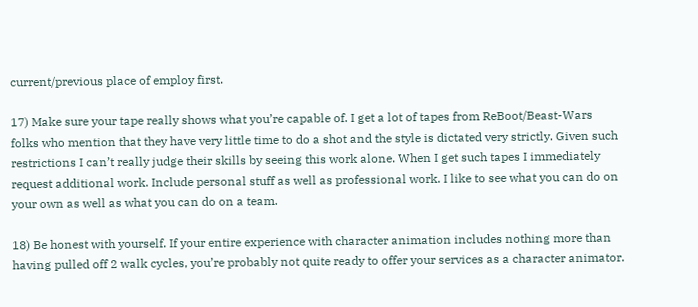current/previous place of employ first.

17) Make sure your tape really shows what you’re capable of. I get a lot of tapes from ReBoot/Beast-Wars folks who mention that they have very little time to do a shot and the style is dictated very strictly. Given such restrictions I can’t really judge their skills by seeing this work alone. When I get such tapes I immediately request additional work. Include personal stuff as well as professional work. I like to see what you can do on your own as well as what you can do on a team.

18) Be honest with yourself. If your entire experience with character animation includes nothing more than having pulled off 2 walk cycles, you’re probably not quite ready to offer your services as a character animator.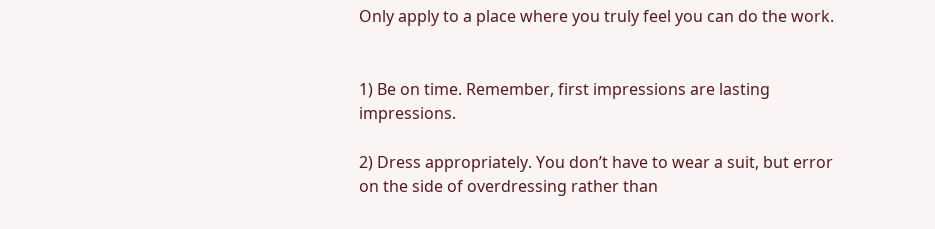Only apply to a place where you truly feel you can do the work.


1) Be on time. Remember, first impressions are lasting impressions.

2) Dress appropriately. You don’t have to wear a suit, but error on the side of overdressing rather than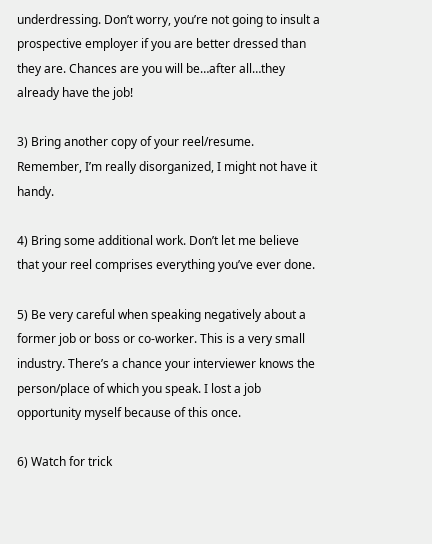underdressing. Don’t worry, you’re not going to insult a prospective employer if you are better dressed than they are. Chances are you will be…after all…they already have the job!

3) Bring another copy of your reel/resume. Remember, I’m really disorganized, I might not have it handy.

4) Bring some additional work. Don’t let me believe that your reel comprises everything you’ve ever done.

5) Be very careful when speaking negatively about a former job or boss or co-worker. This is a very small industry. There’s a chance your interviewer knows the person/place of which you speak. I lost a job opportunity myself because of this once.

6) Watch for trick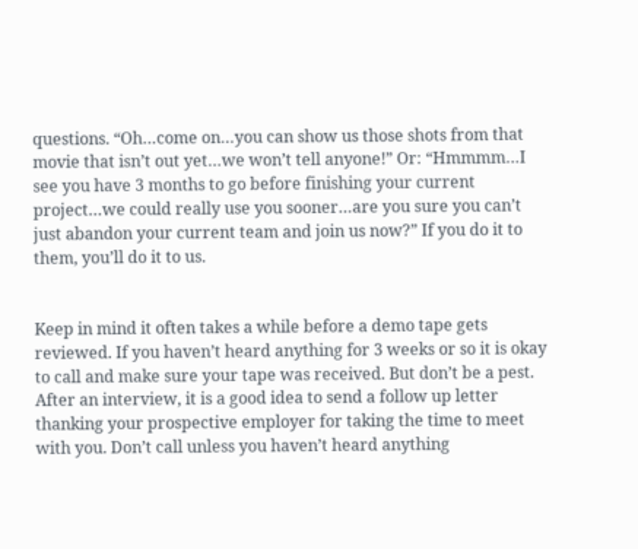questions. “Oh…come on…you can show us those shots from that movie that isn’t out yet…we won’t tell anyone!” Or: “Hmmmm…I see you have 3 months to go before finishing your current project…we could really use you sooner…are you sure you can’t just abandon your current team and join us now?” If you do it to them, you’ll do it to us.


Keep in mind it often takes a while before a demo tape gets reviewed. If you haven’t heard anything for 3 weeks or so it is okay to call and make sure your tape was received. But don’t be a pest. After an interview, it is a good idea to send a follow up letter thanking your prospective employer for taking the time to meet with you. Don’t call unless you haven’t heard anything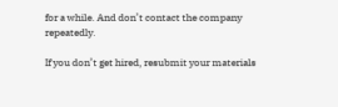for a while. And don’t contact the company repeatedly.

If you don’t get hired, resubmit your materials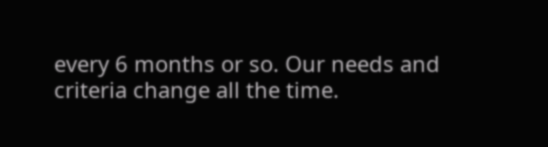every 6 months or so. Our needs and criteria change all the time.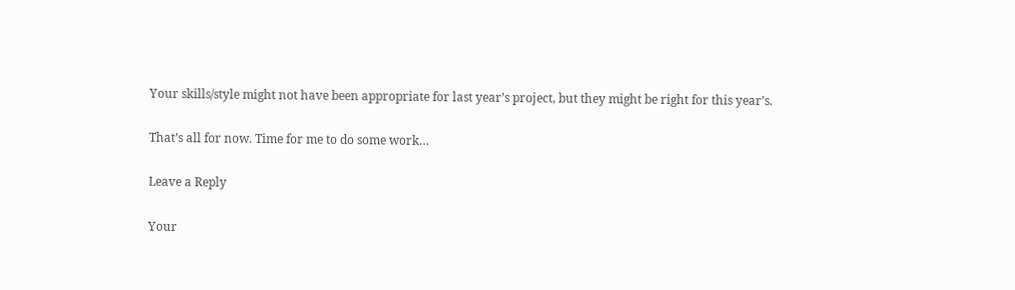Your skills/style might not have been appropriate for last year’s project, but they might be right for this year’s.

That’s all for now. Time for me to do some work…

Leave a Reply

Your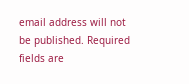email address will not be published. Required fields are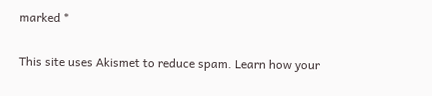marked *

This site uses Akismet to reduce spam. Learn how your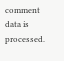comment data is processed.